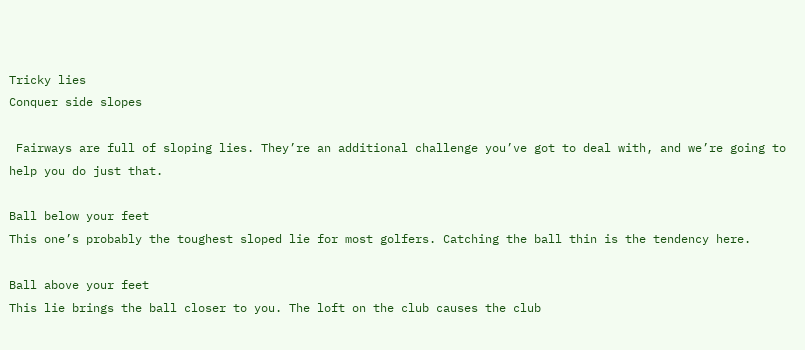Tricky lies
Conquer side slopes

 Fairways are full of sloping lies. They’re an additional challenge you’ve got to deal with, and we’re going to help you do just that.

Ball below your feet
This one’s probably the toughest sloped lie for most golfers. Catching the ball thin is the tendency here.

Ball above your feet
This lie brings the ball closer to you. The loft on the club causes the club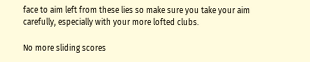face to aim left from these lies so make sure you take your aim carefully, especially with your more lofted clubs.

No more sliding scores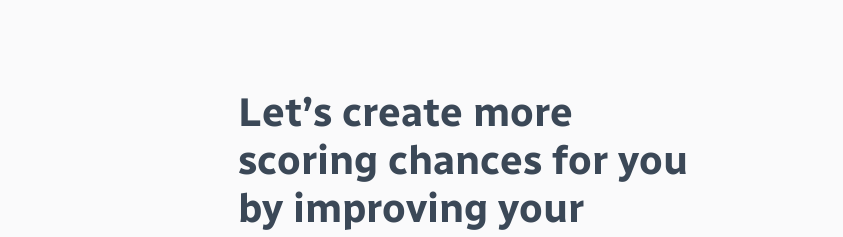Let’s create more scoring chances for you by improving your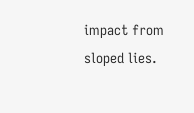impact from sloped lies.